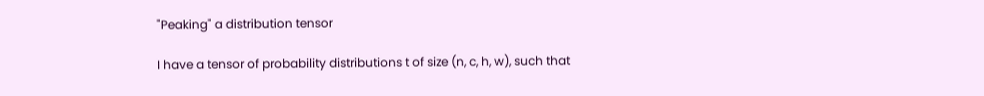"Peaking" a distribution tensor

I have a tensor of probability distributions t of size (n, c, h, w), such that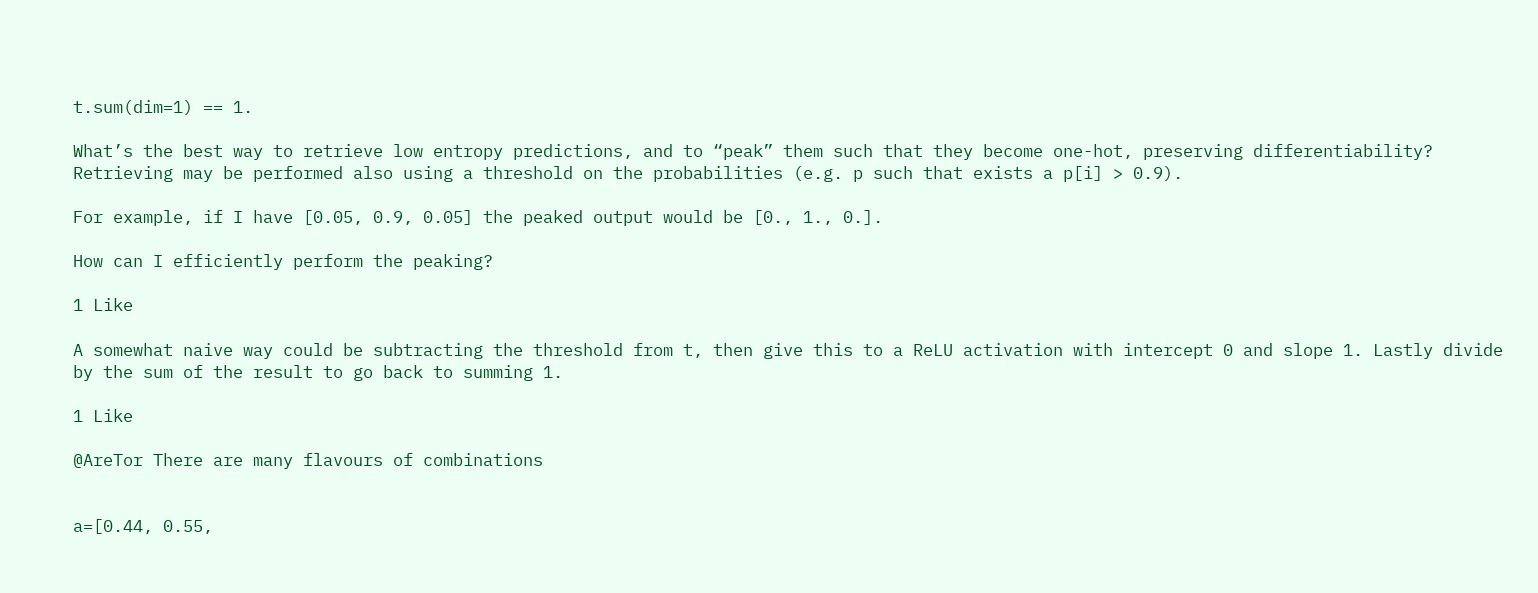t.sum(dim=1) == 1.

What’s the best way to retrieve low entropy predictions, and to “peak” them such that they become one-hot, preserving differentiability? Retrieving may be performed also using a threshold on the probabilities (e.g. p such that exists a p[i] > 0.9).

For example, if I have [0.05, 0.9, 0.05] the peaked output would be [0., 1., 0.].

How can I efficiently perform the peaking?

1 Like

A somewhat naive way could be subtracting the threshold from t, then give this to a ReLU activation with intercept 0 and slope 1. Lastly divide by the sum of the result to go back to summing 1.

1 Like

@AreTor There are many flavours of combinations


a=[0.44, 0.55,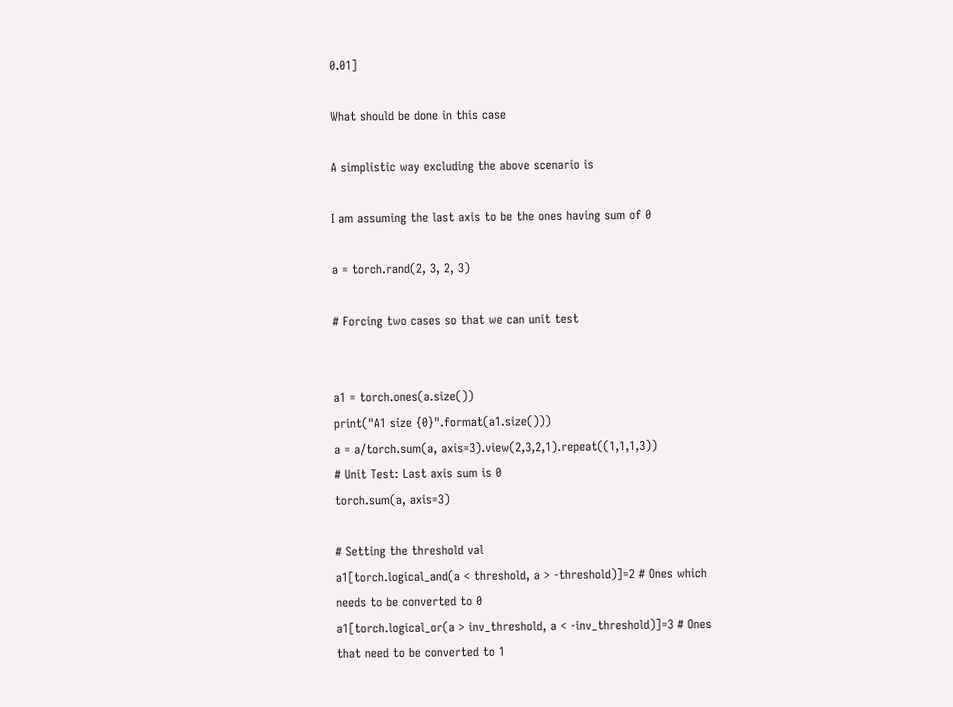0.01]

What should be done in this case

A simplistic way excluding the above scenario is

I am assuming the last axis to be the ones having sum of 0

a = torch.rand(2, 3, 2, 3)

# Forcing two cases so that we can unit test


a1 = torch.ones(a.size())
print("A1 size {0}".format(a1.size()))
a = a/torch.sum(a, axis=3).view(2,3,2,1).repeat((1,1,1,3))
# Unit Test: Last axis sum is 0
torch.sum(a, axis=3)

# Setting the threshold val
a1[torch.logical_and(a < threshold, a > -threshold)]=2 # Ones which needs to be converted to 0
a1[torch.logical_or(a > inv_threshold, a < -inv_threshold)]=3 # Ones that need to be converted to 1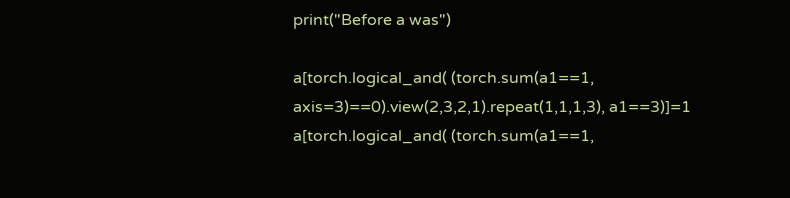print("Before a was")

a[torch.logical_and( (torch.sum(a1==1, axis=3)==0).view(2,3,2,1).repeat(1,1,1,3), a1==3)]=1
a[torch.logical_and( (torch.sum(a1==1,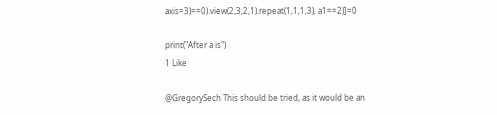axis=3)==0).view(2,3,2,1).repeat(1,1,1,3), a1==2)]=0

print("After a is")
1 Like

@GregorySech This should be tried, as it would be an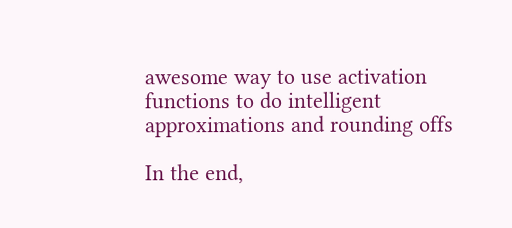awesome way to use activation functions to do intelligent approximations and rounding offs

In the end,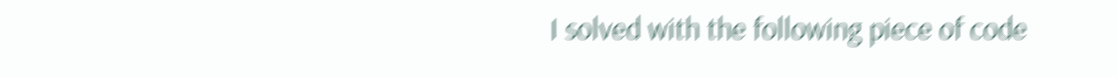I solved with the following piece of code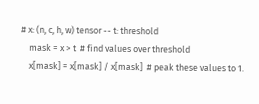# x: (n, c, h, w) tensor -- t: threshold
    mask = x > t  # find values over threshold
    x[mask] = x[mask] / x[mask]  # peak these values to 1.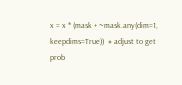x = x * (mask + ~mask.any(dim=1, keepdims=True))  # adjust to get prob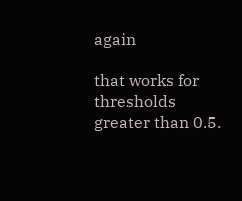again

that works for thresholds greater than 0.5.